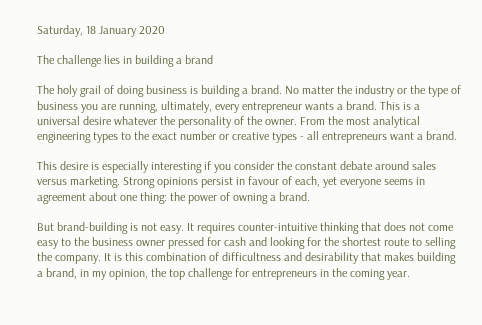Saturday, 18 January 2020

The challenge lies in building a brand

The holy grail of doing business is building a brand. No matter the industry or the type of business you are running, ultimately, every entrepreneur wants a brand. This is a universal desire whatever the personality of the owner. From the most analytical engineering types to the exact number or creative types - all entrepreneurs want a brand.

This desire is especially interesting if you consider the constant debate around sales versus marketing. Strong opinions persist in favour of each, yet everyone seems in agreement about one thing: the power of owning a brand.

But brand-building is not easy. It requires counter-intuitive thinking that does not come easy to the business owner pressed for cash and looking for the shortest route to selling the company. It is this combination of difficultness and desirability that makes building a brand, in my opinion, the top challenge for entrepreneurs in the coming year.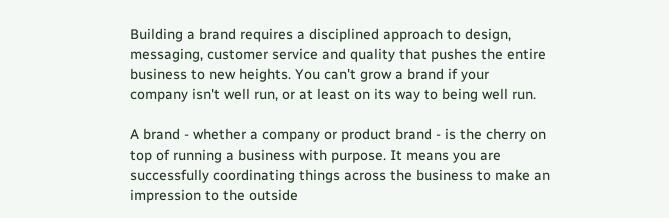Building a brand requires a disciplined approach to design, messaging, customer service and quality that pushes the entire business to new heights. You can't grow a brand if your company isn't well run, or at least on its way to being well run.

A brand - whether a company or product brand - is the cherry on top of running a business with purpose. It means you are successfully coordinating things across the business to make an impression to the outside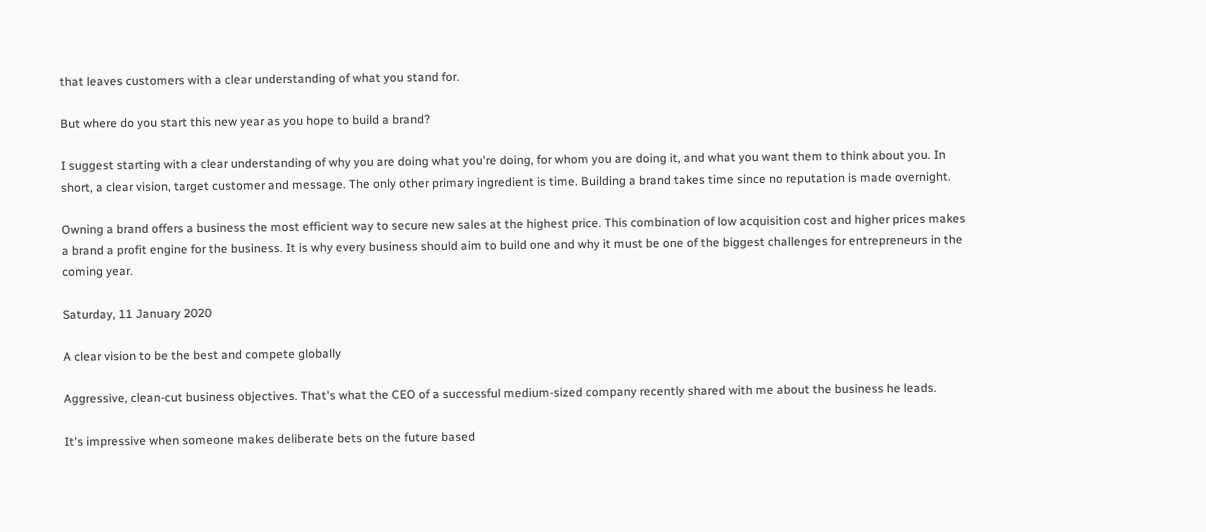that leaves customers with a clear understanding of what you stand for.

But where do you start this new year as you hope to build a brand?

I suggest starting with a clear understanding of why you are doing what you're doing, for whom you are doing it, and what you want them to think about you. In short, a clear vision, target customer and message. The only other primary ingredient is time. Building a brand takes time since no reputation is made overnight.

Owning a brand offers a business the most efficient way to secure new sales at the highest price. This combination of low acquisition cost and higher prices makes a brand a profit engine for the business. It is why every business should aim to build one and why it must be one of the biggest challenges for entrepreneurs in the coming year.

Saturday, 11 January 2020

A clear vision to be the best and compete globally

Aggressive, clean-cut business objectives. That's what the CEO of a successful medium-sized company recently shared with me about the business he leads.

It's impressive when someone makes deliberate bets on the future based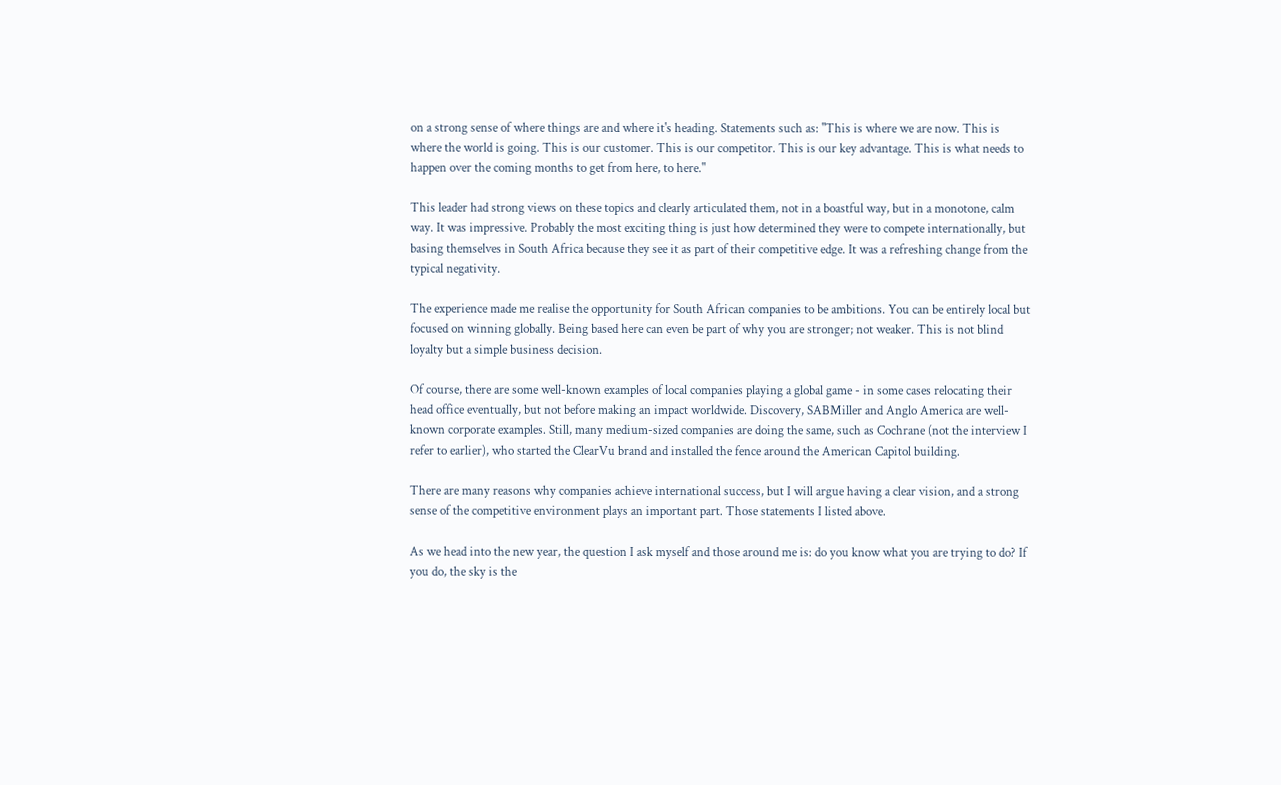on a strong sense of where things are and where it's heading. Statements such as: "This is where we are now. This is where the world is going. This is our customer. This is our competitor. This is our key advantage. This is what needs to happen over the coming months to get from here, to here."

This leader had strong views on these topics and clearly articulated them, not in a boastful way, but in a monotone, calm way. It was impressive. Probably the most exciting thing is just how determined they were to compete internationally, but basing themselves in South Africa because they see it as part of their competitive edge. It was a refreshing change from the typical negativity.

The experience made me realise the opportunity for South African companies to be ambitions. You can be entirely local but focused on winning globally. Being based here can even be part of why you are stronger; not weaker. This is not blind loyalty but a simple business decision.

Of course, there are some well-known examples of local companies playing a global game - in some cases relocating their head office eventually, but not before making an impact worldwide. Discovery, SABMiller and Anglo America are well-known corporate examples. Still, many medium-sized companies are doing the same, such as Cochrane (not the interview I refer to earlier), who started the ClearVu brand and installed the fence around the American Capitol building.

There are many reasons why companies achieve international success, but I will argue having a clear vision, and a strong sense of the competitive environment plays an important part. Those statements I listed above.

As we head into the new year, the question I ask myself and those around me is: do you know what you are trying to do? If you do, the sky is the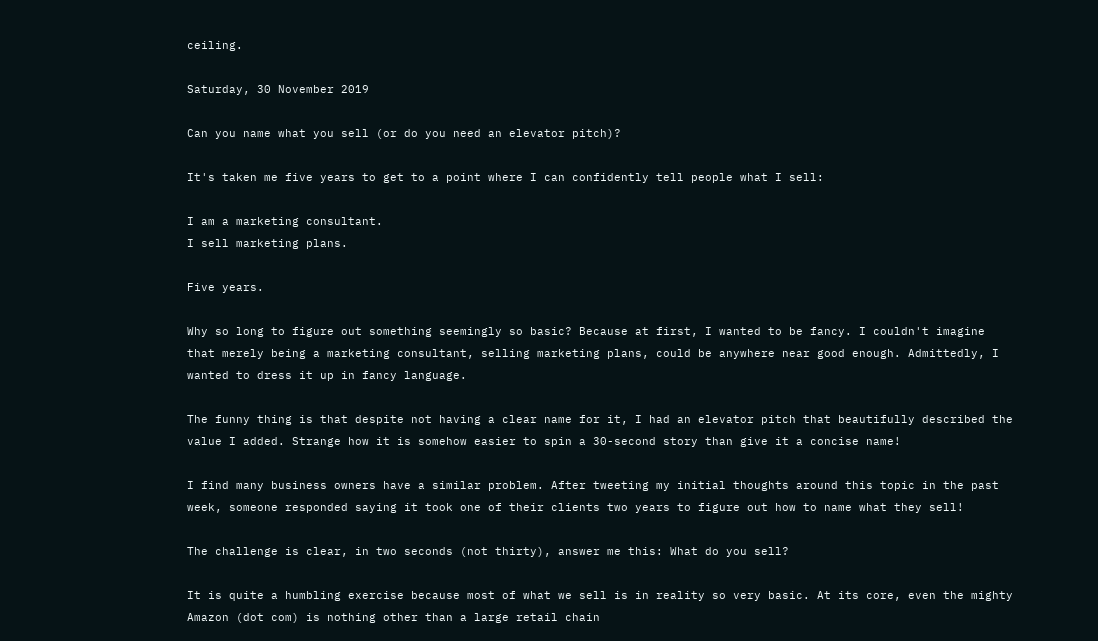ceiling.

Saturday, 30 November 2019

Can you name what you sell (or do you need an elevator pitch)?

It's taken me five years to get to a point where I can confidently tell people what I sell:

I am a marketing consultant.
I sell marketing plans.

Five years.

Why so long to figure out something seemingly so basic? Because at first, I wanted to be fancy. I couldn't imagine that merely being a marketing consultant, selling marketing plans, could be anywhere near good enough. Admittedly, I wanted to dress it up in fancy language.

The funny thing is that despite not having a clear name for it, I had an elevator pitch that beautifully described the value I added. Strange how it is somehow easier to spin a 30-second story than give it a concise name!

I find many business owners have a similar problem. After tweeting my initial thoughts around this topic in the past week, someone responded saying it took one of their clients two years to figure out how to name what they sell!

The challenge is clear, in two seconds (not thirty), answer me this: What do you sell?

It is quite a humbling exercise because most of what we sell is in reality so very basic. At its core, even the mighty Amazon (dot com) is nothing other than a large retail chain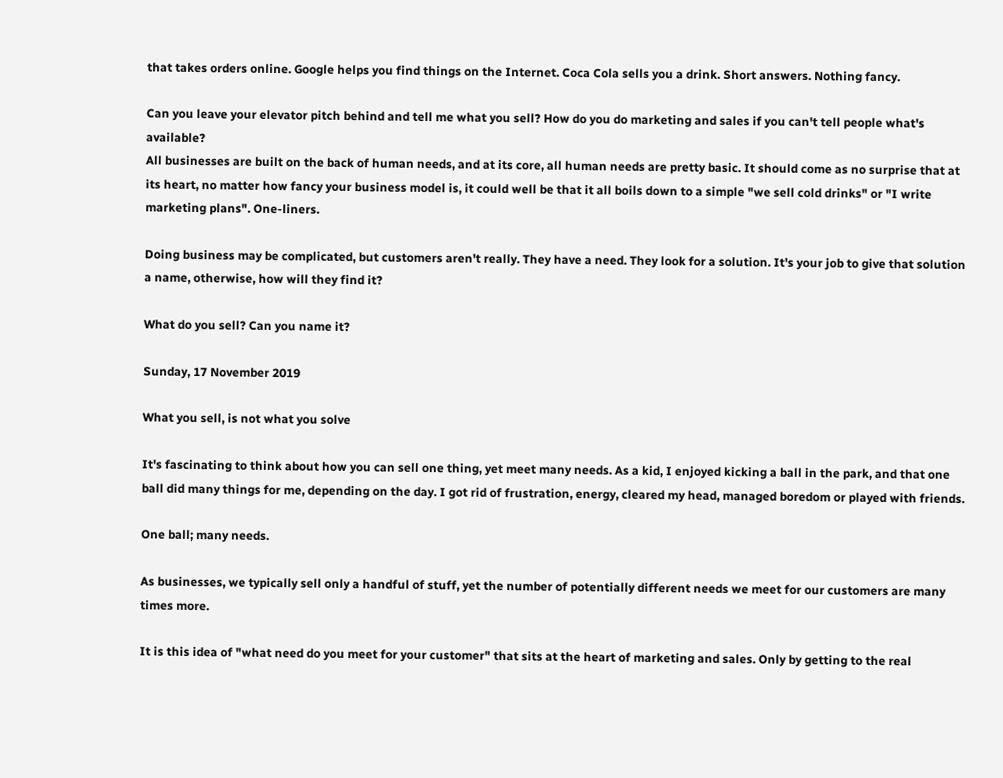that takes orders online. Google helps you find things on the Internet. Coca Cola sells you a drink. Short answers. Nothing fancy.

Can you leave your elevator pitch behind and tell me what you sell? How do you do marketing and sales if you can't tell people what's available?
All businesses are built on the back of human needs, and at its core, all human needs are pretty basic. It should come as no surprise that at its heart, no matter how fancy your business model is, it could well be that it all boils down to a simple "we sell cold drinks" or "I write marketing plans". One-liners.

Doing business may be complicated, but customers aren't really. They have a need. They look for a solution. It's your job to give that solution a name, otherwise, how will they find it?

What do you sell? Can you name it?

Sunday, 17 November 2019

What you sell, is not what you solve

It's fascinating to think about how you can sell one thing, yet meet many needs. As a kid, I enjoyed kicking a ball in the park, and that one ball did many things for me, depending on the day. I got rid of frustration, energy, cleared my head, managed boredom or played with friends.

One ball; many needs.

As businesses, we typically sell only a handful of stuff, yet the number of potentially different needs we meet for our customers are many times more.

It is this idea of "what need do you meet for your customer" that sits at the heart of marketing and sales. Only by getting to the real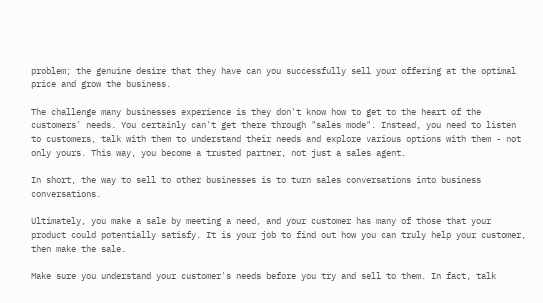problem; the genuine desire that they have can you successfully sell your offering at the optimal price and grow the business.

The challenge many businesses experience is they don't know how to get to the heart of the customers' needs. You certainly can't get there through "sales mode". Instead, you need to listen to customers, talk with them to understand their needs and explore various options with them - not only yours. This way, you become a trusted partner, not just a sales agent.

In short, the way to sell to other businesses is to turn sales conversations into business conversations.

Ultimately, you make a sale by meeting a need, and your customer has many of those that your product could potentially satisfy. It is your job to find out how you can truly help your customer, then make the sale.

Make sure you understand your customer's needs before you try and sell to them. In fact, talk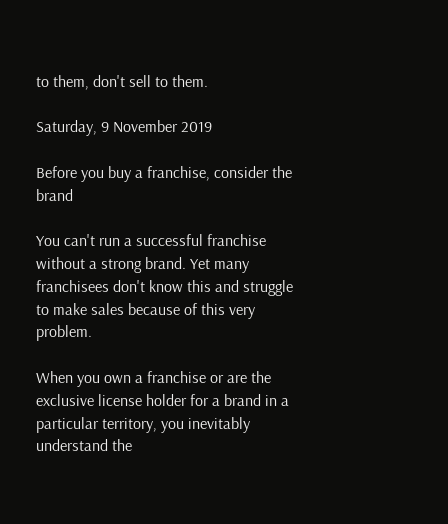to them, don't sell to them.

Saturday, 9 November 2019

Before you buy a franchise, consider the brand

You can't run a successful franchise without a strong brand. Yet many franchisees don't know this and struggle to make sales because of this very problem.

When you own a franchise or are the exclusive license holder for a brand in a particular territory, you inevitably understand the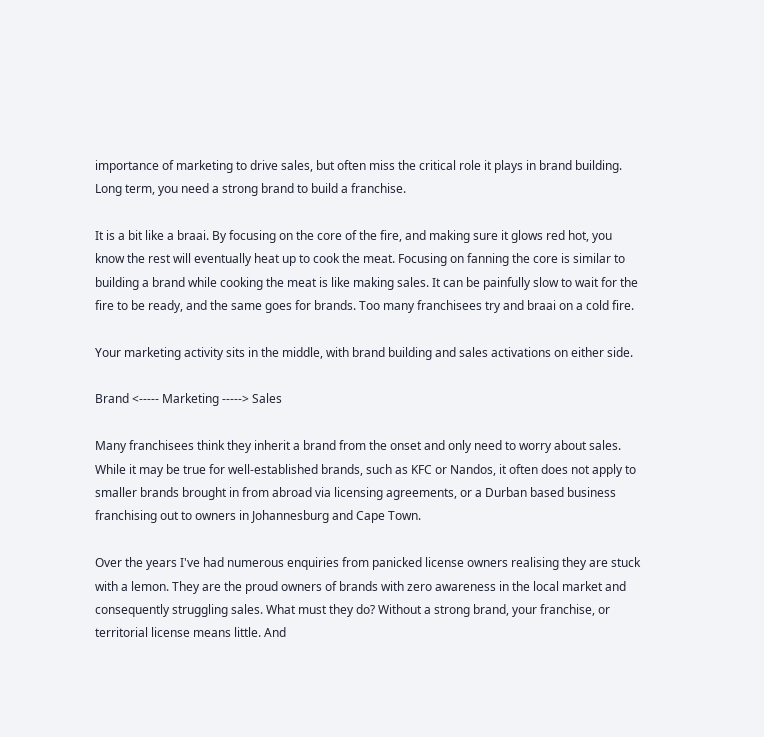importance of marketing to drive sales, but often miss the critical role it plays in brand building. Long term, you need a strong brand to build a franchise.

It is a bit like a braai. By focusing on the core of the fire, and making sure it glows red hot, you know the rest will eventually heat up to cook the meat. Focusing on fanning the core is similar to building a brand while cooking the meat is like making sales. It can be painfully slow to wait for the fire to be ready, and the same goes for brands. Too many franchisees try and braai on a cold fire.

Your marketing activity sits in the middle, with brand building and sales activations on either side.

Brand <----- Marketing -----> Sales

Many franchisees think they inherit a brand from the onset and only need to worry about sales. While it may be true for well-established brands, such as KFC or Nandos, it often does not apply to smaller brands brought in from abroad via licensing agreements, or a Durban based business franchising out to owners in Johannesburg and Cape Town.

Over the years I've had numerous enquiries from panicked license owners realising they are stuck with a lemon. They are the proud owners of brands with zero awareness in the local market and consequently struggling sales. What must they do? Without a strong brand, your franchise, or territorial license means little. And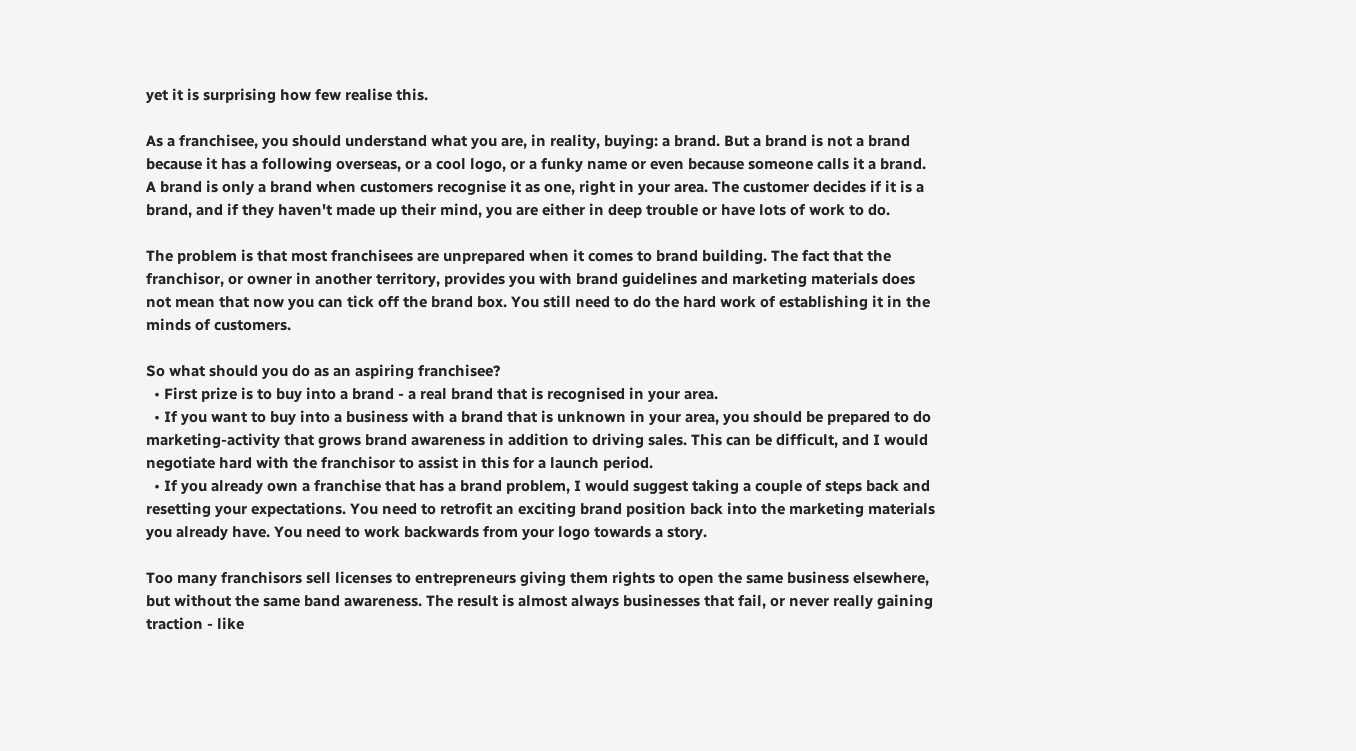yet it is surprising how few realise this.

As a franchisee, you should understand what you are, in reality, buying: a brand. But a brand is not a brand because it has a following overseas, or a cool logo, or a funky name or even because someone calls it a brand. A brand is only a brand when customers recognise it as one, right in your area. The customer decides if it is a brand, and if they haven't made up their mind, you are either in deep trouble or have lots of work to do.

The problem is that most franchisees are unprepared when it comes to brand building. The fact that the franchisor, or owner in another territory, provides you with brand guidelines and marketing materials does not mean that now you can tick off the brand box. You still need to do the hard work of establishing it in the minds of customers.

So what should you do as an aspiring franchisee?
  • First prize is to buy into a brand - a real brand that is recognised in your area.
  • If you want to buy into a business with a brand that is unknown in your area, you should be prepared to do marketing-activity that grows brand awareness in addition to driving sales. This can be difficult, and I would negotiate hard with the franchisor to assist in this for a launch period.
  • If you already own a franchise that has a brand problem, I would suggest taking a couple of steps back and resetting your expectations. You need to retrofit an exciting brand position back into the marketing materials you already have. You need to work backwards from your logo towards a story.

Too many franchisors sell licenses to entrepreneurs giving them rights to open the same business elsewhere, but without the same band awareness. The result is almost always businesses that fail, or never really gaining traction - like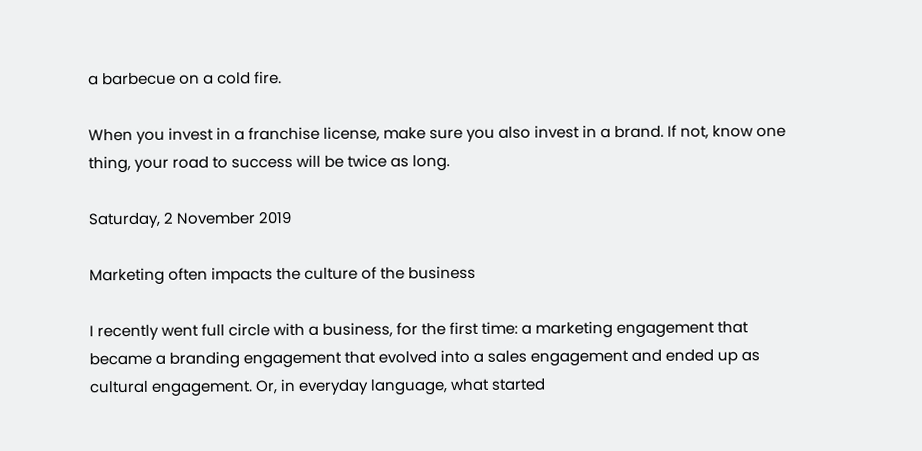a barbecue on a cold fire.

When you invest in a franchise license, make sure you also invest in a brand. If not, know one thing, your road to success will be twice as long.

Saturday, 2 November 2019

Marketing often impacts the culture of the business

I recently went full circle with a business, for the first time: a marketing engagement that became a branding engagement that evolved into a sales engagement and ended up as cultural engagement. Or, in everyday language, what started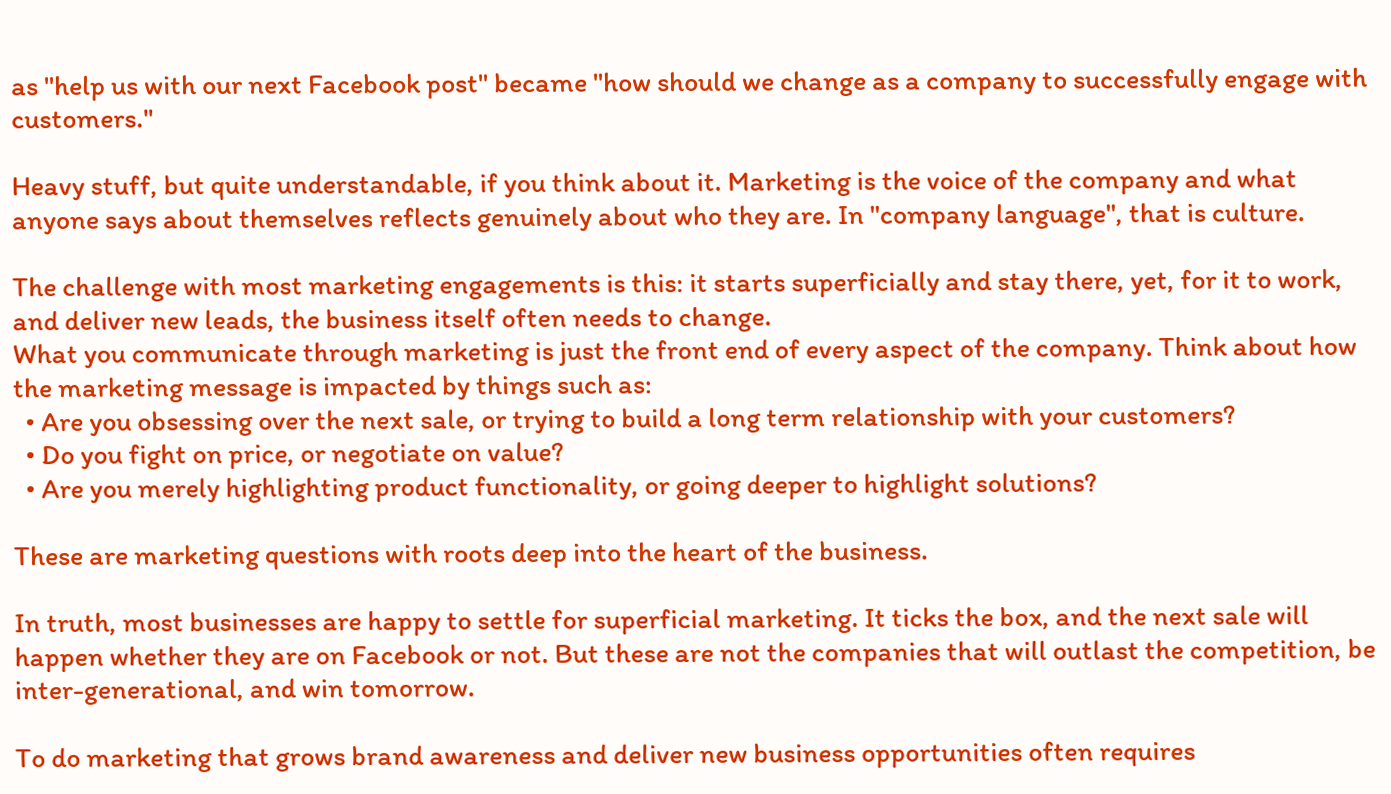as "help us with our next Facebook post" became "how should we change as a company to successfully engage with customers."

Heavy stuff, but quite understandable, if you think about it. Marketing is the voice of the company and what anyone says about themselves reflects genuinely about who they are. In "company language", that is culture.

The challenge with most marketing engagements is this: it starts superficially and stay there, yet, for it to work, and deliver new leads, the business itself often needs to change.
What you communicate through marketing is just the front end of every aspect of the company. Think about how the marketing message is impacted by things such as:
  • Are you obsessing over the next sale, or trying to build a long term relationship with your customers?
  • Do you fight on price, or negotiate on value?
  • Are you merely highlighting product functionality, or going deeper to highlight solutions?

These are marketing questions with roots deep into the heart of the business.

In truth, most businesses are happy to settle for superficial marketing. It ticks the box, and the next sale will happen whether they are on Facebook or not. But these are not the companies that will outlast the competition, be inter-generational, and win tomorrow.

To do marketing that grows brand awareness and deliver new business opportunities often requires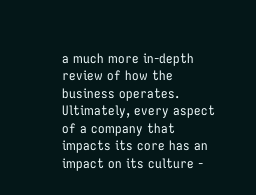a much more in-depth review of how the business operates. Ultimately, every aspect of a company that impacts its core has an impact on its culture -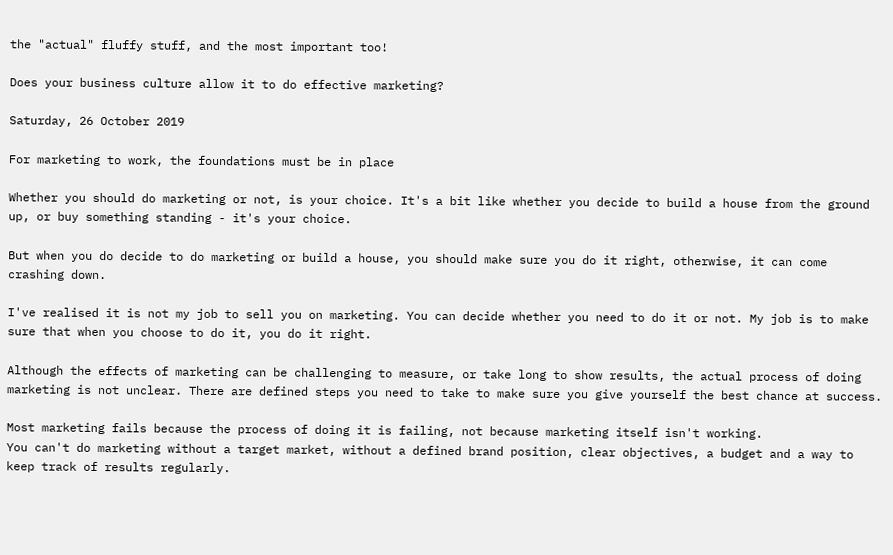the "actual" fluffy stuff, and the most important too!

Does your business culture allow it to do effective marketing?

Saturday, 26 October 2019

For marketing to work, the foundations must be in place

Whether you should do marketing or not, is your choice. It's a bit like whether you decide to build a house from the ground up, or buy something standing - it's your choice.

But when you do decide to do marketing or build a house, you should make sure you do it right, otherwise, it can come crashing down.

I've realised it is not my job to sell you on marketing. You can decide whether you need to do it or not. My job is to make sure that when you choose to do it, you do it right.

Although the effects of marketing can be challenging to measure, or take long to show results, the actual process of doing marketing is not unclear. There are defined steps you need to take to make sure you give yourself the best chance at success.

Most marketing fails because the process of doing it is failing, not because marketing itself isn't working.
You can't do marketing without a target market, without a defined brand position, clear objectives, a budget and a way to keep track of results regularly.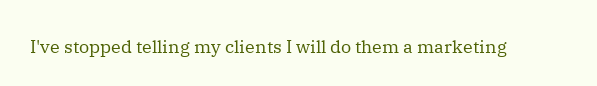I've stopped telling my clients I will do them a marketing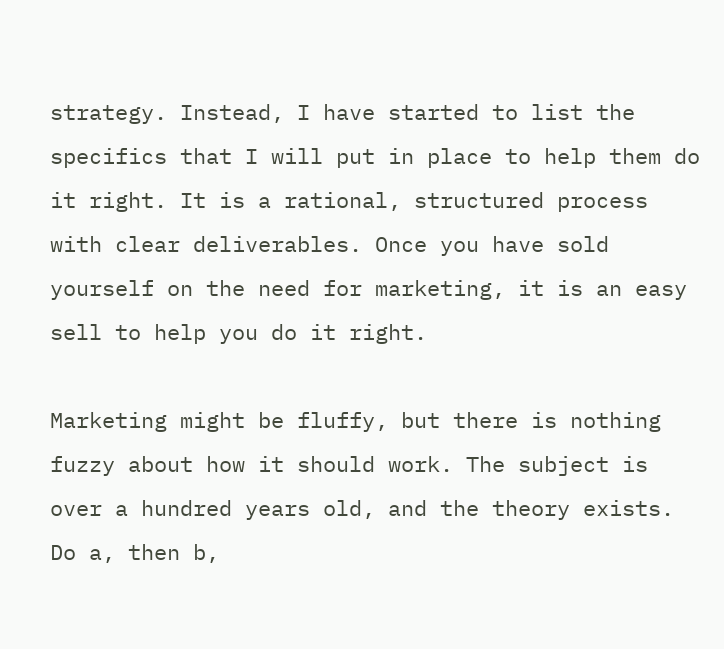strategy. Instead, I have started to list the specifics that I will put in place to help them do it right. It is a rational, structured process with clear deliverables. Once you have sold yourself on the need for marketing, it is an easy sell to help you do it right.

Marketing might be fluffy, but there is nothing fuzzy about how it should work. The subject is over a hundred years old, and the theory exists. Do a, then b,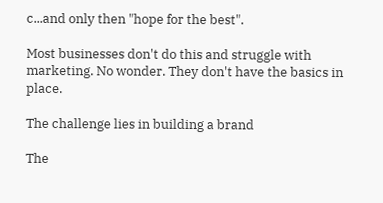c...and only then "hope for the best".

Most businesses don't do this and struggle with marketing. No wonder. They don't have the basics in place.

The challenge lies in building a brand

The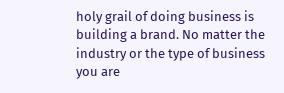holy grail of doing business is building a brand. No matter the industry or the type of business you are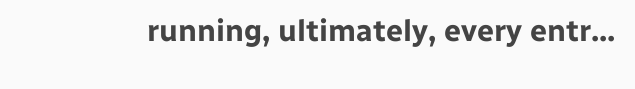running, ultimately, every entr...